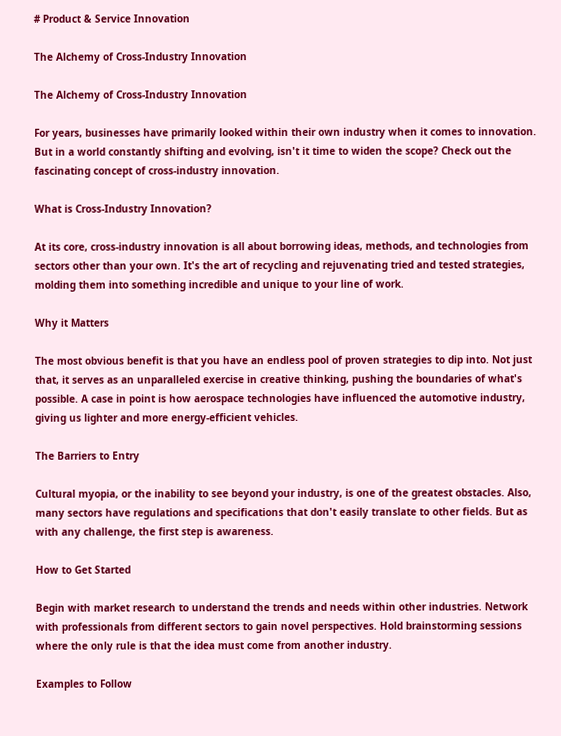# Product & Service Innovation

The Alchemy of Cross-Industry Innovation

The Alchemy of Cross-Industry Innovation

For years, businesses have primarily looked within their own industry when it comes to innovation. But in a world constantly shifting and evolving, isn't it time to widen the scope? Check out the fascinating concept of cross-industry innovation.

What is Cross-Industry Innovation?

At its core, cross-industry innovation is all about borrowing ideas, methods, and technologies from sectors other than your own. It's the art of recycling and rejuvenating tried and tested strategies, molding them into something incredible and unique to your line of work.

Why it Matters

The most obvious benefit is that you have an endless pool of proven strategies to dip into. Not just that, it serves as an unparalleled exercise in creative thinking, pushing the boundaries of what's possible. A case in point is how aerospace technologies have influenced the automotive industry, giving us lighter and more energy-efficient vehicles.

The Barriers to Entry

Cultural myopia, or the inability to see beyond your industry, is one of the greatest obstacles. Also, many sectors have regulations and specifications that don't easily translate to other fields. But as with any challenge, the first step is awareness.

How to Get Started

Begin with market research to understand the trends and needs within other industries. Network with professionals from different sectors to gain novel perspectives. Hold brainstorming sessions where the only rule is that the idea must come from another industry.

Examples to Follow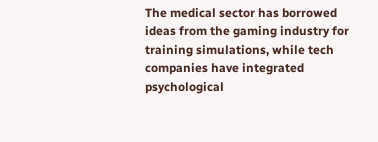The medical sector has borrowed ideas from the gaming industry for training simulations, while tech companies have integrated psychological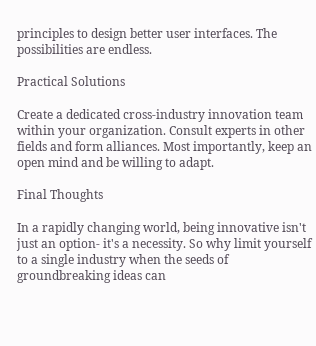principles to design better user interfaces. The possibilities are endless.

Practical Solutions

Create a dedicated cross-industry innovation team within your organization. Consult experts in other fields and form alliances. Most importantly, keep an open mind and be willing to adapt.

Final Thoughts

In a rapidly changing world, being innovative isn't just an option- it's a necessity. So why limit yourself to a single industry when the seeds of groundbreaking ideas can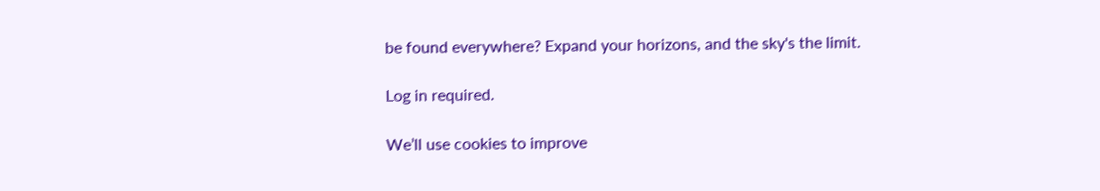be found everywhere? Expand your horizons, and the sky's the limit.

Log in required.

We’ll use cookies to improve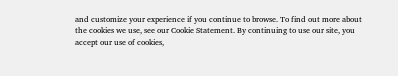and customize your experience if you continue to browse. To find out more about the cookies we use, see our Cookie Statement. By continuing to use our site, you accept our use of cookies,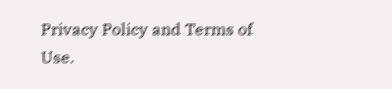Privacy Policy and Terms of Use.